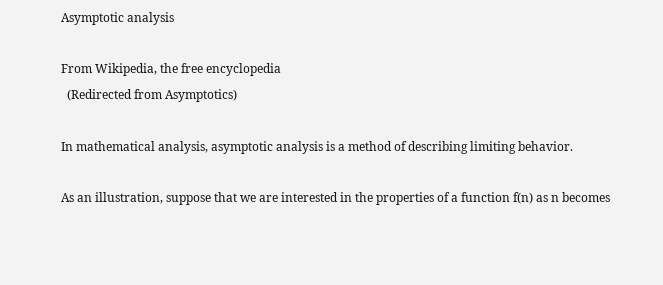Asymptotic analysis

From Wikipedia, the free encyclopedia
  (Redirected from Asymptotics)

In mathematical analysis, asymptotic analysis is a method of describing limiting behavior.

As an illustration, suppose that we are interested in the properties of a function f(n) as n becomes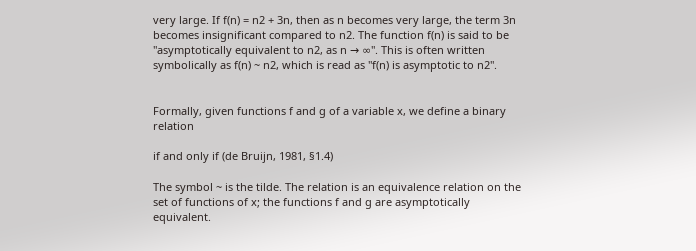very large. If f(n) = n2 + 3n, then as n becomes very large, the term 3n becomes insignificant compared to n2. The function f(n) is said to be "asymptotically equivalent to n2, as n → ∞". This is often written symbolically as f(n) ~ n2, which is read as "f(n) is asymptotic to n2".


Formally, given functions f and g of a variable x, we define a binary relation

if and only if (de Bruijn, 1981, §1.4)

The symbol ~ is the tilde. The relation is an equivalence relation on the set of functions of x; the functions f and g are asymptotically equivalent.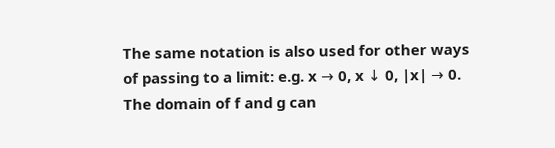The same notation is also used for other ways of passing to a limit: e.g. x → 0, x ↓ 0, |x| → 0. The domain of f and g can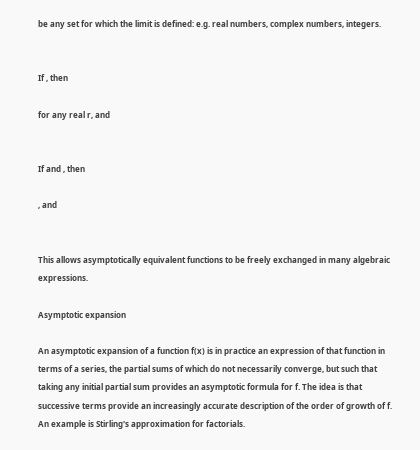be any set for which the limit is defined: e.g. real numbers, complex numbers, integers.


If , then

for any real r, and


If and , then

, and


This allows asymptotically equivalent functions to be freely exchanged in many algebraic expressions.

Asymptotic expansion

An asymptotic expansion of a function f(x) is in practice an expression of that function in terms of a series, the partial sums of which do not necessarily converge, but such that taking any initial partial sum provides an asymptotic formula for f. The idea is that successive terms provide an increasingly accurate description of the order of growth of f. An example is Stirling's approximation for factorials.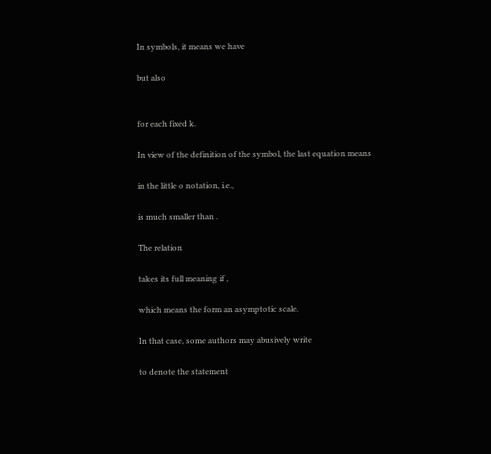In symbols, it means we have

but also


for each fixed k.

In view of the definition of the symbol, the last equation means

in the little o notation, i.e.,

is much smaller than .

The relation

takes its full meaning if ,

which means the form an asymptotic scale.

In that case, some authors may abusively write

to denote the statement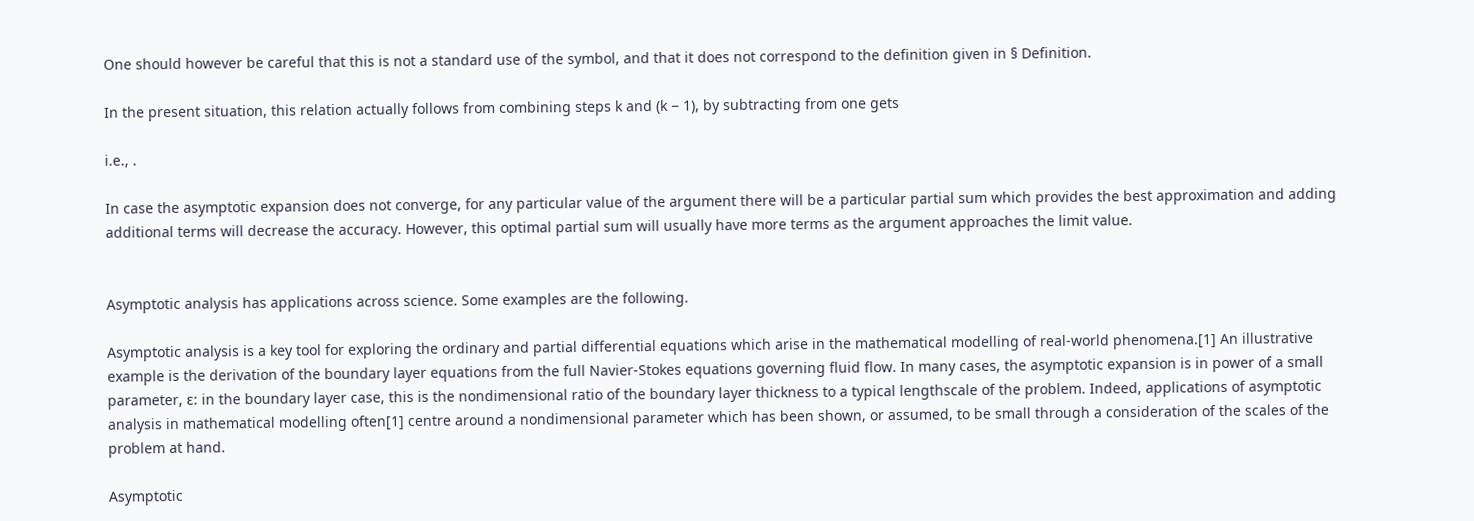One should however be careful that this is not a standard use of the symbol, and that it does not correspond to the definition given in § Definition.

In the present situation, this relation actually follows from combining steps k and (k − 1), by subtracting from one gets

i.e., .

In case the asymptotic expansion does not converge, for any particular value of the argument there will be a particular partial sum which provides the best approximation and adding additional terms will decrease the accuracy. However, this optimal partial sum will usually have more terms as the argument approaches the limit value.


Asymptotic analysis has applications across science. Some examples are the following.

Asymptotic analysis is a key tool for exploring the ordinary and partial differential equations which arise in the mathematical modelling of real-world phenomena.[1] An illustrative example is the derivation of the boundary layer equations from the full Navier-Stokes equations governing fluid flow. In many cases, the asymptotic expansion is in power of a small parameter, ε: in the boundary layer case, this is the nondimensional ratio of the boundary layer thickness to a typical lengthscale of the problem. Indeed, applications of asymptotic analysis in mathematical modelling often[1] centre around a nondimensional parameter which has been shown, or assumed, to be small through a consideration of the scales of the problem at hand.

Asymptotic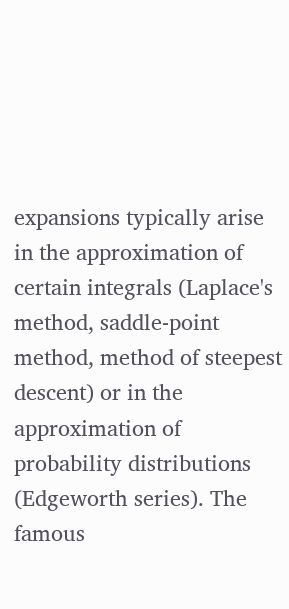expansions typically arise in the approximation of certain integrals (Laplace's method, saddle-point method, method of steepest descent) or in the approximation of probability distributions (Edgeworth series). The famous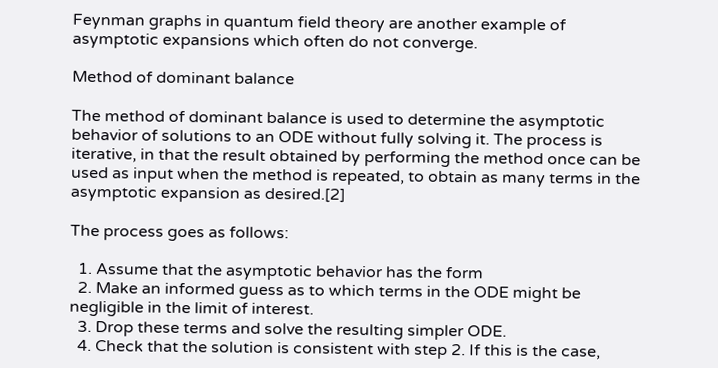Feynman graphs in quantum field theory are another example of asymptotic expansions which often do not converge.

Method of dominant balance

The method of dominant balance is used to determine the asymptotic behavior of solutions to an ODE without fully solving it. The process is iterative, in that the result obtained by performing the method once can be used as input when the method is repeated, to obtain as many terms in the asymptotic expansion as desired.[2]

The process goes as follows:

  1. Assume that the asymptotic behavior has the form
  2. Make an informed guess as to which terms in the ODE might be negligible in the limit of interest.
  3. Drop these terms and solve the resulting simpler ODE.
  4. Check that the solution is consistent with step 2. If this is the case,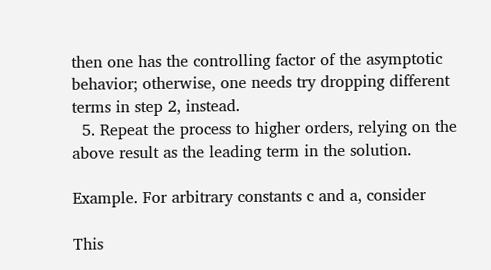then one has the controlling factor of the asymptotic behavior; otherwise, one needs try dropping different terms in step 2, instead.
  5. Repeat the process to higher orders, relying on the above result as the leading term in the solution.

Example. For arbitrary constants c and a, consider

This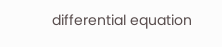differential equation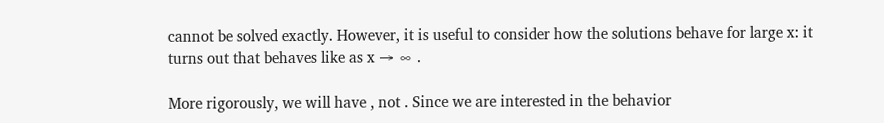cannot be solved exactly. However, it is useful to consider how the solutions behave for large x: it turns out that behaves like as x → ∞ .

More rigorously, we will have , not . Since we are interested in the behavior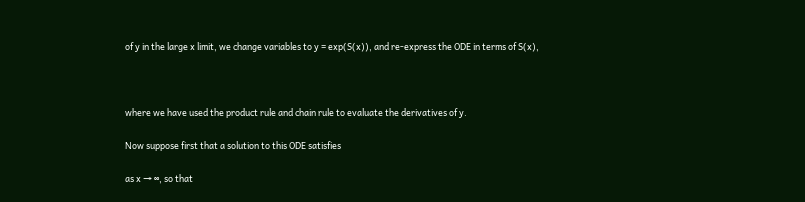of y in the large x limit, we change variables to y = exp(S(x)), and re-express the ODE in terms of S(x),



where we have used the product rule and chain rule to evaluate the derivatives of y.

Now suppose first that a solution to this ODE satisfies

as x → ∞, so that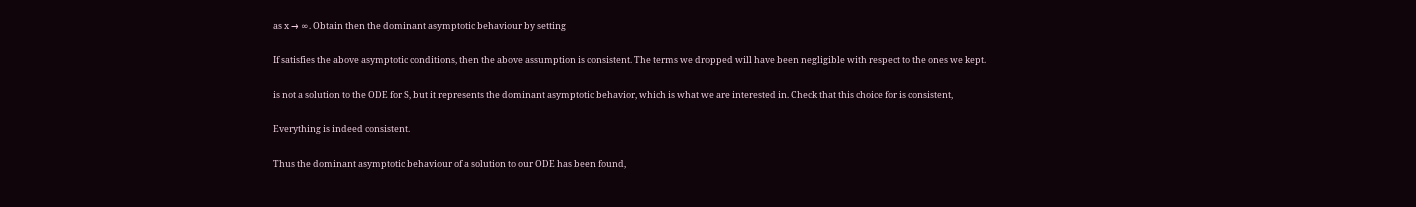as x → ∞. Obtain then the dominant asymptotic behaviour by setting

If satisfies the above asymptotic conditions, then the above assumption is consistent. The terms we dropped will have been negligible with respect to the ones we kept.

is not a solution to the ODE for S, but it represents the dominant asymptotic behavior, which is what we are interested in. Check that this choice for is consistent,

Everything is indeed consistent.

Thus the dominant asymptotic behaviour of a solution to our ODE has been found,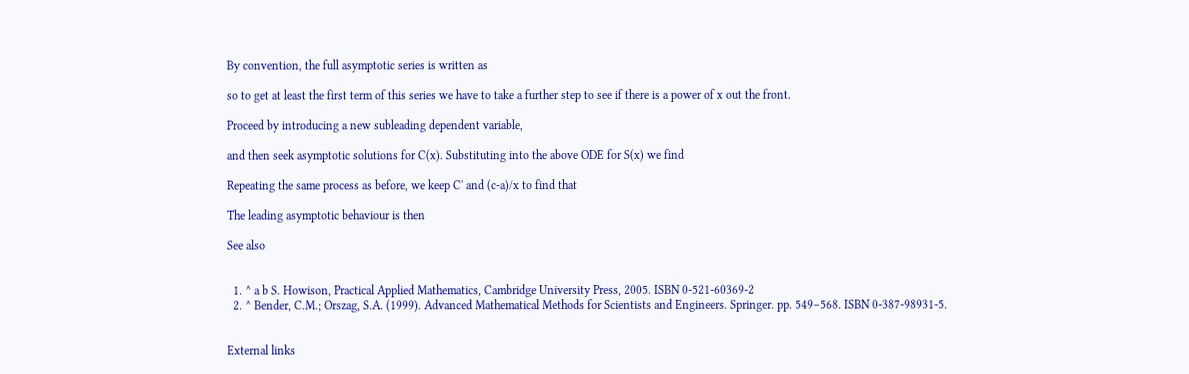By convention, the full asymptotic series is written as

so to get at least the first term of this series we have to take a further step to see if there is a power of x out the front.

Proceed by introducing a new subleading dependent variable,

and then seek asymptotic solutions for C(x). Substituting into the above ODE for S(x) we find

Repeating the same process as before, we keep C' and (c-a)/x to find that

The leading asymptotic behaviour is then

See also


  1. ^ a b S. Howison, Practical Applied Mathematics, Cambridge University Press, 2005. ISBN 0-521-60369-2
  2. ^ Bender, C.M.; Orszag, S.A. (1999). Advanced Mathematical Methods for Scientists and Engineers. Springer. pp. 549–568. ISBN 0-387-98931-5.


External links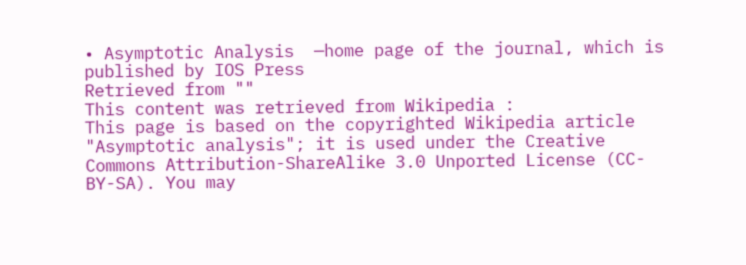• Asymptotic Analysis  —home page of the journal, which is published by IOS Press
Retrieved from ""
This content was retrieved from Wikipedia :
This page is based on the copyrighted Wikipedia article "Asymptotic analysis"; it is used under the Creative Commons Attribution-ShareAlike 3.0 Unported License (CC-BY-SA). You may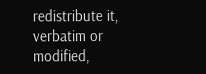redistribute it, verbatim or modified,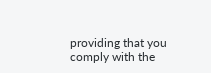providing that you comply with the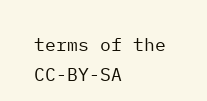terms of the CC-BY-SA